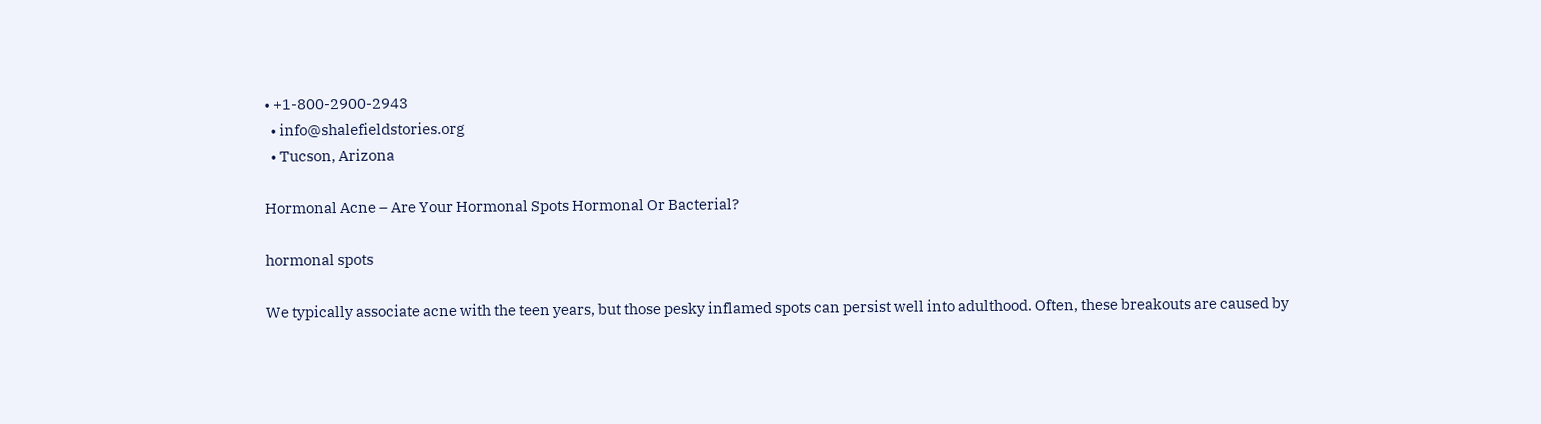• +1-800-2900-2943
  • info@shalefieldstories.org
  • Tucson, Arizona

Hormonal Acne – Are Your Hormonal Spots Hormonal Or Bacterial?

hormonal spots

We typically associate acne with the teen years, but those pesky inflamed spots can persist well into adulthood. Often, these breakouts are caused by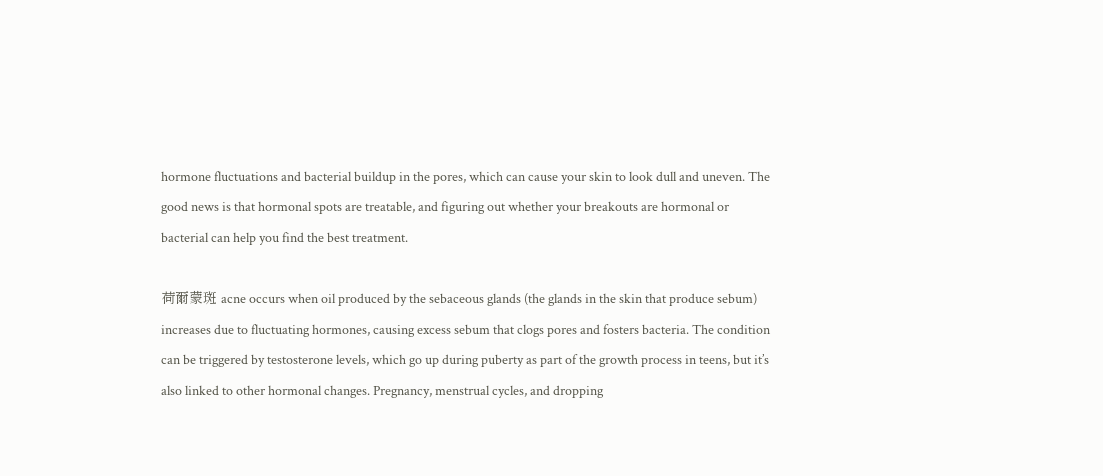hormone fluctuations and bacterial buildup in the pores, which can cause your skin to look dull and uneven. The good news is that hormonal spots are treatable, and figuring out whether your breakouts are hormonal or bacterial can help you find the best treatment.

荷爾蒙斑 acne occurs when oil produced by the sebaceous glands (the glands in the skin that produce sebum) increases due to fluctuating hormones, causing excess sebum that clogs pores and fosters bacteria. The condition can be triggered by testosterone levels, which go up during puberty as part of the growth process in teens, but it’s also linked to other hormonal changes. Pregnancy, menstrual cycles, and dropping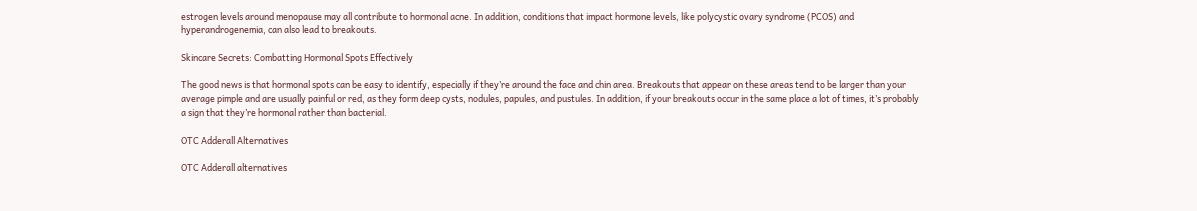estrogen levels around menopause may all contribute to hormonal acne. In addition, conditions that impact hormone levels, like polycystic ovary syndrome (PCOS) and hyperandrogenemia, can also lead to breakouts.

Skincare Secrets: Combatting Hormonal Spots Effectively

The good news is that hormonal spots can be easy to identify, especially if they’re around the face and chin area. Breakouts that appear on these areas tend to be larger than your average pimple and are usually painful or red, as they form deep cysts, nodules, papules, and pustules. In addition, if your breakouts occur in the same place a lot of times, it’s probably a sign that they’re hormonal rather than bacterial.

OTC Adderall Alternatives

OTC Adderall alternatives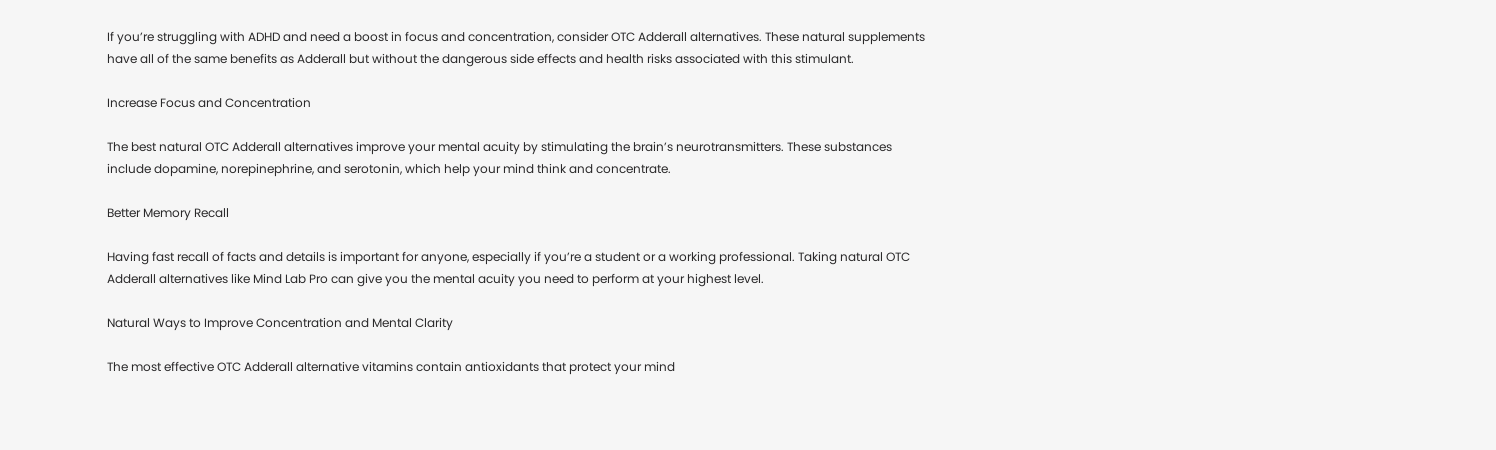If you’re struggling with ADHD and need a boost in focus and concentration, consider OTC Adderall alternatives. These natural supplements have all of the same benefits as Adderall but without the dangerous side effects and health risks associated with this stimulant.

Increase Focus and Concentration

The best natural OTC Adderall alternatives improve your mental acuity by stimulating the brain’s neurotransmitters. These substances include dopamine, norepinephrine, and serotonin, which help your mind think and concentrate.

Better Memory Recall

Having fast recall of facts and details is important for anyone, especially if you’re a student or a working professional. Taking natural OTC Adderall alternatives like Mind Lab Pro can give you the mental acuity you need to perform at your highest level.

Natural Ways to Improve Concentration and Mental Clarity

The most effective OTC Adderall alternative vitamins contain antioxidants that protect your mind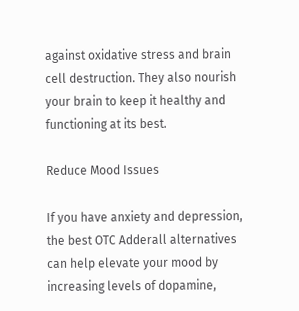against oxidative stress and brain cell destruction. They also nourish your brain to keep it healthy and functioning at its best.

Reduce Mood Issues

If you have anxiety and depression, the best OTC Adderall alternatives can help elevate your mood by increasing levels of dopamine,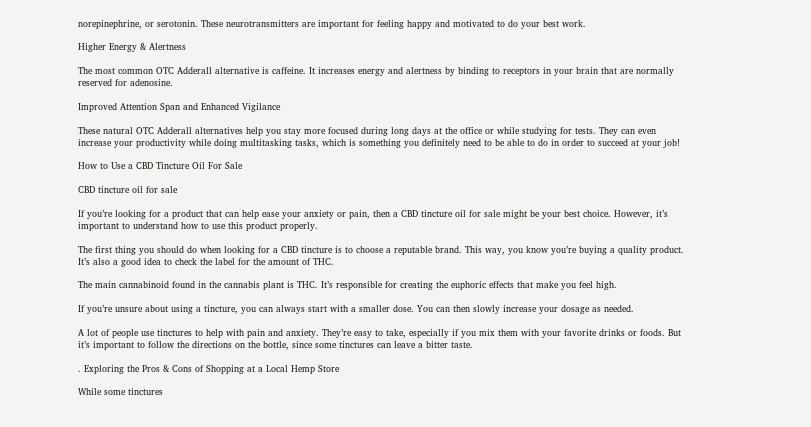norepinephrine, or serotonin. These neurotransmitters are important for feeling happy and motivated to do your best work.

Higher Energy & Alertness

The most common OTC Adderall alternative is caffeine. It increases energy and alertness by binding to receptors in your brain that are normally reserved for adenosine.

Improved Attention Span and Enhanced Vigilance

These natural OTC Adderall alternatives help you stay more focused during long days at the office or while studying for tests. They can even increase your productivity while doing multitasking tasks, which is something you definitely need to be able to do in order to succeed at your job!

How to Use a CBD Tincture Oil For Sale

CBD tincture oil for sale

If you’re looking for a product that can help ease your anxiety or pain, then a CBD tincture oil for sale might be your best choice. However, it’s important to understand how to use this product properly.

The first thing you should do when looking for a CBD tincture is to choose a reputable brand. This way, you know you’re buying a quality product. It’s also a good idea to check the label for the amount of THC.

The main cannabinoid found in the cannabis plant is THC. It’s responsible for creating the euphoric effects that make you feel high.

If you’re unsure about using a tincture, you can always start with a smaller dose. You can then slowly increase your dosage as needed.

A lot of people use tinctures to help with pain and anxiety. They’re easy to take, especially if you mix them with your favorite drinks or foods. But it’s important to follow the directions on the bottle, since some tinctures can leave a bitter taste.

. Exploring the Pros & Cons of Shopping at a Local Hemp Store

While some tinctures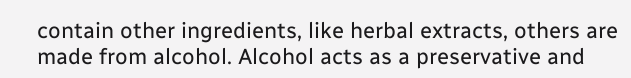contain other ingredients, like herbal extracts, others are made from alcohol. Alcohol acts as a preservative and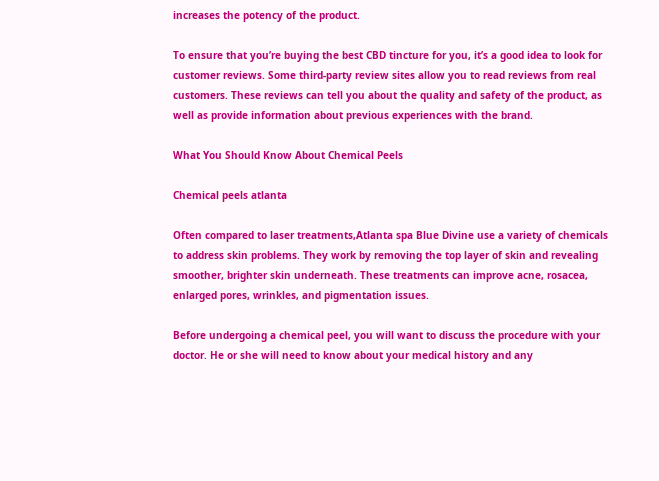increases the potency of the product.

To ensure that you’re buying the best CBD tincture for you, it’s a good idea to look for customer reviews. Some third-party review sites allow you to read reviews from real customers. These reviews can tell you about the quality and safety of the product, as well as provide information about previous experiences with the brand.

What You Should Know About Chemical Peels

Chemical peels atlanta

Often compared to laser treatments,Atlanta spa Blue Divine use a variety of chemicals to address skin problems. They work by removing the top layer of skin and revealing smoother, brighter skin underneath. These treatments can improve acne, rosacea, enlarged pores, wrinkles, and pigmentation issues.

Before undergoing a chemical peel, you will want to discuss the procedure with your doctor. He or she will need to know about your medical history and any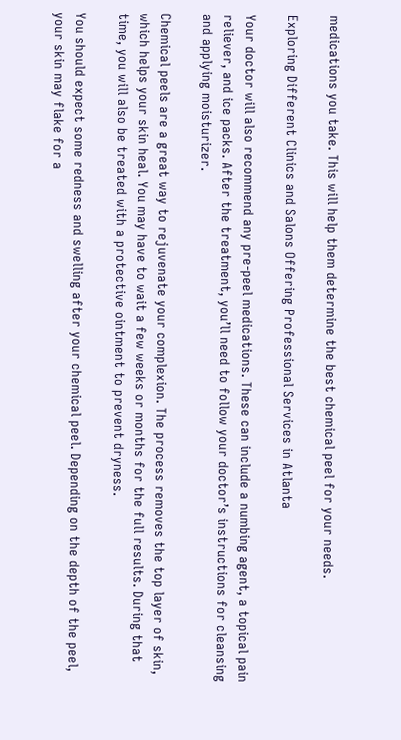medications you take. This will help them determine the best chemical peel for your needs.

Exploring Different Clinics and Salons Offering Professional Services in Atlanta

Your doctor will also recommend any pre-peel medications. These can include a numbing agent, a topical pain reliever, and ice packs. After the treatment, you’ll need to follow your doctor’s instructions for cleansing and applying moisturizer.

Chemical peels are a great way to rejuvenate your complexion. The process removes the top layer of skin, which helps your skin heal. You may have to wait a few weeks or months for the full results. During that time, you will also be treated with a protective ointment to prevent dryness.

You should expect some redness and swelling after your chemical peel. Depending on the depth of the peel, your skin may flake for a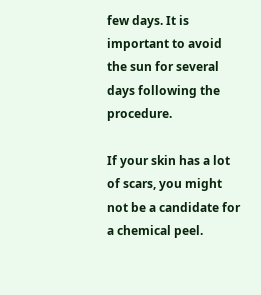few days. It is important to avoid the sun for several days following the procedure.

If your skin has a lot of scars, you might not be a candidate for a chemical peel.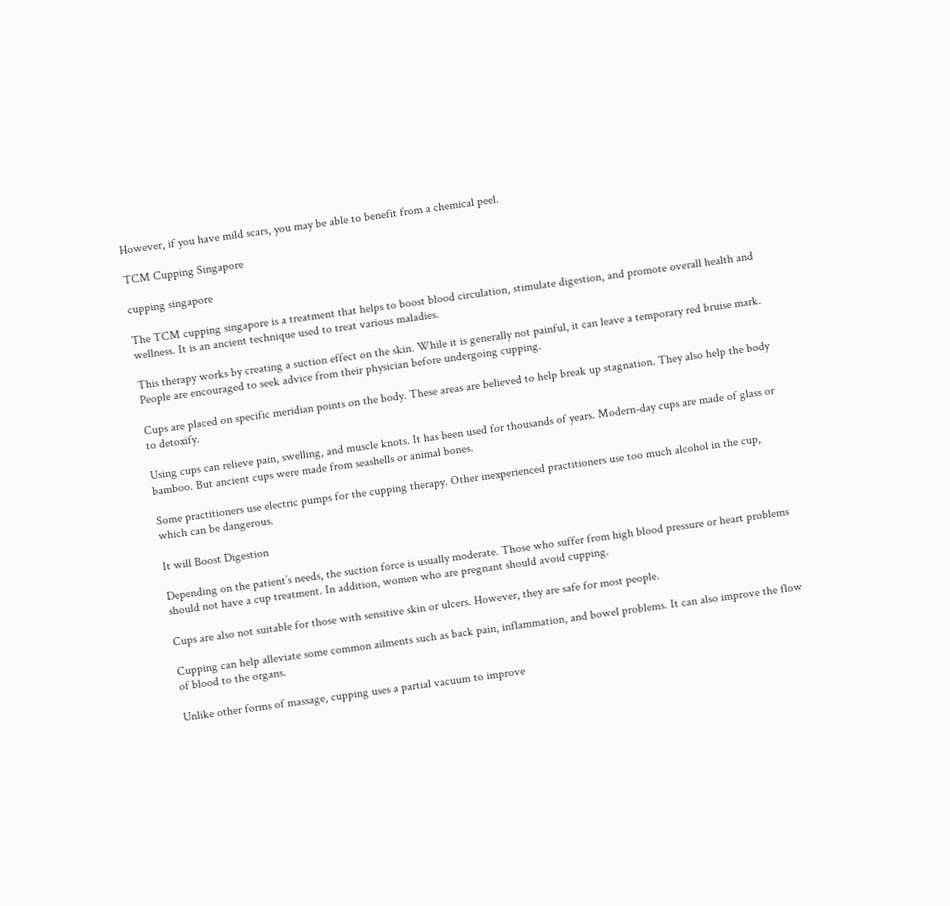However, if you have mild scars, you may be able to benefit from a chemical peel.

TCM Cupping Singapore

cupping singapore

The TCM cupping singapore is a treatment that helps to boost blood circulation, stimulate digestion, and promote overall health and wellness. It is an ancient technique used to treat various maladies.

This therapy works by creating a suction effect on the skin. While it is generally not painful, it can leave a temporary red bruise mark. People are encouraged to seek advice from their physician before undergoing cupping.

Cups are placed on specific meridian points on the body. These areas are believed to help break up stagnation. They also help the body to detoxify.

Using cups can relieve pain, swelling, and muscle knots. It has been used for thousands of years. Modern-day cups are made of glass or bamboo. But ancient cups were made from seashells or animal bones.

Some practitioners use electric pumps for the cupping therapy. Other inexperienced practitioners use too much alcohol in the cup, which can be dangerous.

It will Boost Digestion

Depending on the patient’s needs, the suction force is usually moderate. Those who suffer from high blood pressure or heart problems should not have a cup treatment. In addition, women who are pregnant should avoid cupping.

Cups are also not suitable for those with sensitive skin or ulcers. However, they are safe for most people.

Cupping can help alleviate some common ailments such as back pain, inflammation, and bowel problems. It can also improve the flow of blood to the organs.

Unlike other forms of massage, cupping uses a partial vacuum to improve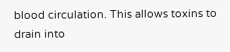blood circulation. This allows toxins to drain into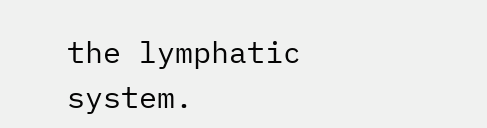the lymphatic system.